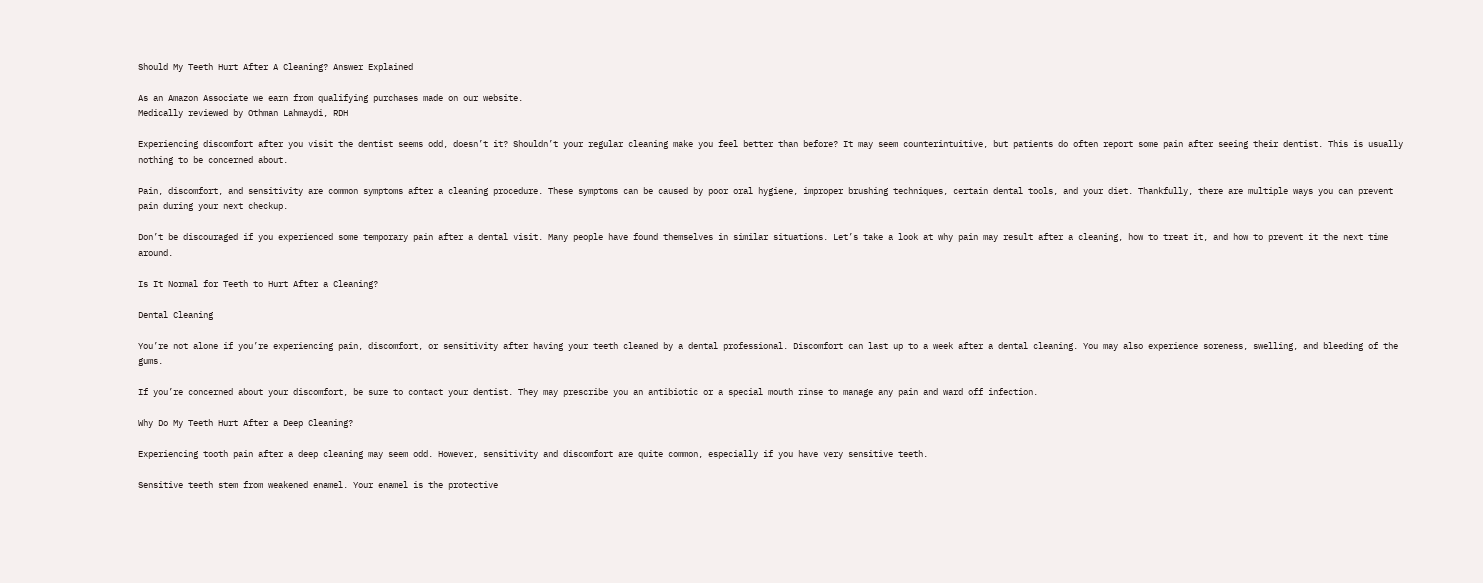Should My Teeth Hurt After A Cleaning? Answer Explained

As an Amazon Associate we earn from qualifying purchases made on our website.
Medically reviewed by Othman Lahmaydi, RDH

Experiencing discomfort after you visit the dentist seems odd, doesn’t it? Shouldn’t your regular cleaning make you feel better than before? It may seem counterintuitive, but patients do often report some pain after seeing their dentist. This is usually nothing to be concerned about.

Pain, discomfort, and sensitivity are common symptoms after a cleaning procedure. These symptoms can be caused by poor oral hygiene, improper brushing techniques, certain dental tools, and your diet. Thankfully, there are multiple ways you can prevent pain during your next checkup.

Don’t be discouraged if you experienced some temporary pain after a dental visit. Many people have found themselves in similar situations. Let’s take a look at why pain may result after a cleaning, how to treat it, and how to prevent it the next time around.

Is It Normal for Teeth to Hurt After a Cleaning?

Dental Cleaning

You’re not alone if you’re experiencing pain, discomfort, or sensitivity after having your teeth cleaned by a dental professional. Discomfort can last up to a week after a dental cleaning. You may also experience soreness, swelling, and bleeding of the gums.

If you’re concerned about your discomfort, be sure to contact your dentist. They may prescribe you an antibiotic or a special mouth rinse to manage any pain and ward off infection.

Why Do My Teeth Hurt After a Deep Cleaning?

Experiencing tooth pain after a deep cleaning may seem odd. However, sensitivity and discomfort are quite common, especially if you have very sensitive teeth.

Sensitive teeth stem from weakened enamel. Your enamel is the protective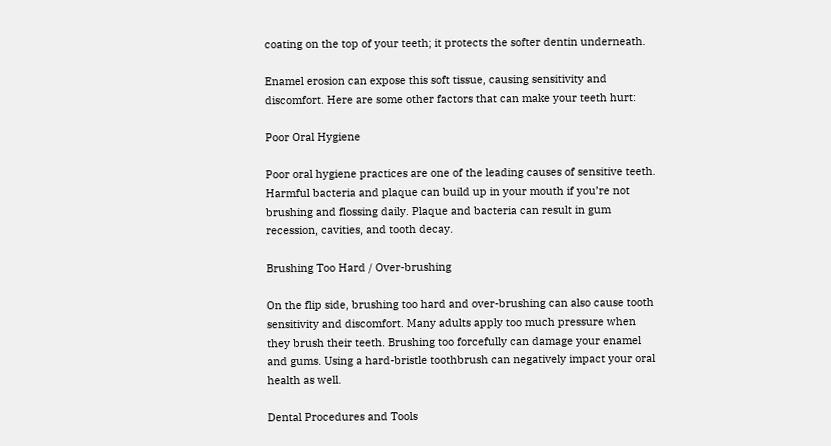coating on the top of your teeth; it protects the softer dentin underneath.

Enamel erosion can expose this soft tissue, causing sensitivity and discomfort. Here are some other factors that can make your teeth hurt:

Poor Oral Hygiene

Poor oral hygiene practices are one of the leading causes of sensitive teeth. Harmful bacteria and plaque can build up in your mouth if you’re not brushing and flossing daily. Plaque and bacteria can result in gum recession, cavities, and tooth decay.

Brushing Too Hard / Over-brushing

On the flip side, brushing too hard and over-brushing can also cause tooth sensitivity and discomfort. Many adults apply too much pressure when they brush their teeth. Brushing too forcefully can damage your enamel and gums. Using a hard-bristle toothbrush can negatively impact your oral health as well.

Dental Procedures and Tools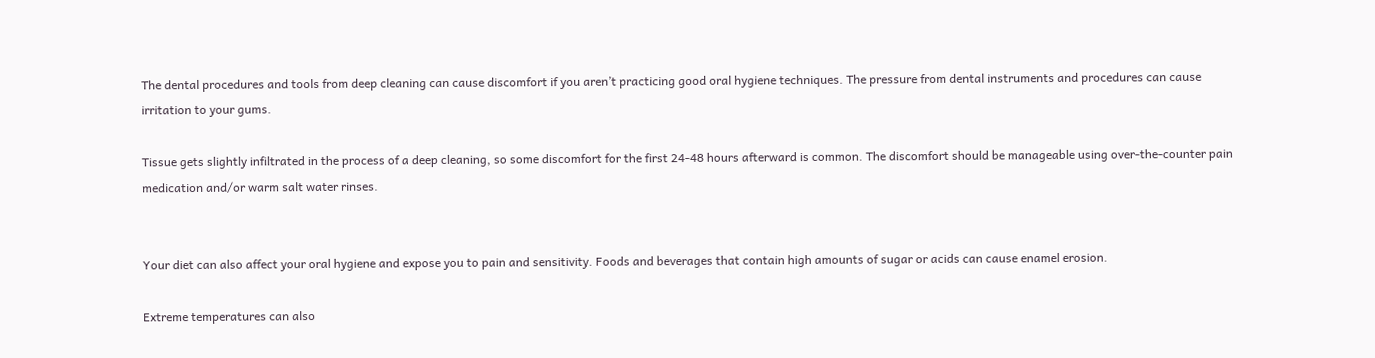The dental procedures and tools from deep cleaning can cause discomfort if you aren’t practicing good oral hygiene techniques. The pressure from dental instruments and procedures can cause irritation to your gums.

Tissue gets slightly infiltrated in the process of a deep cleaning, so some discomfort for the first 24-48 hours afterward is common. The discomfort should be manageable using over-the-counter pain medication and/or warm salt water rinses.


Your diet can also affect your oral hygiene and expose you to pain and sensitivity. Foods and beverages that contain high amounts of sugar or acids can cause enamel erosion.

Extreme temperatures can also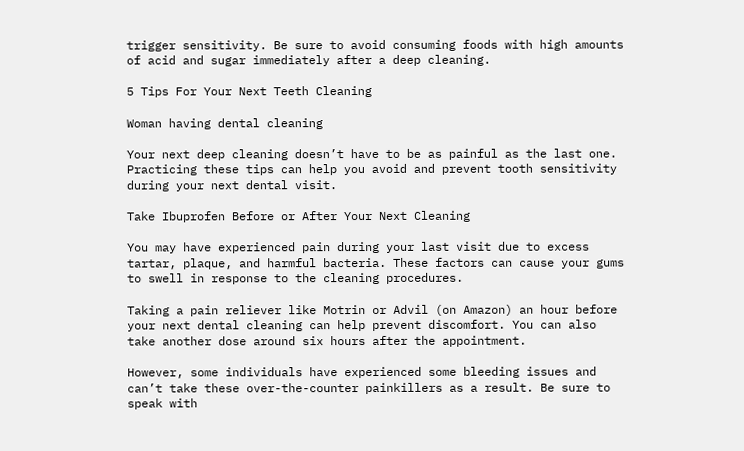trigger sensitivity. Be sure to avoid consuming foods with high amounts of acid and sugar immediately after a deep cleaning.

5 Tips For Your Next Teeth Cleaning

Woman having dental cleaning

Your next deep cleaning doesn’t have to be as painful as the last one. Practicing these tips can help you avoid and prevent tooth sensitivity during your next dental visit.

Take Ibuprofen Before or After Your Next Cleaning

You may have experienced pain during your last visit due to excess tartar, plaque, and harmful bacteria. These factors can cause your gums to swell in response to the cleaning procedures.

Taking a pain reliever like Motrin or Advil (on Amazon) an hour before your next dental cleaning can help prevent discomfort. You can also take another dose around six hours after the appointment.

However, some individuals have experienced some bleeding issues and can’t take these over-the-counter painkillers as a result. Be sure to speak with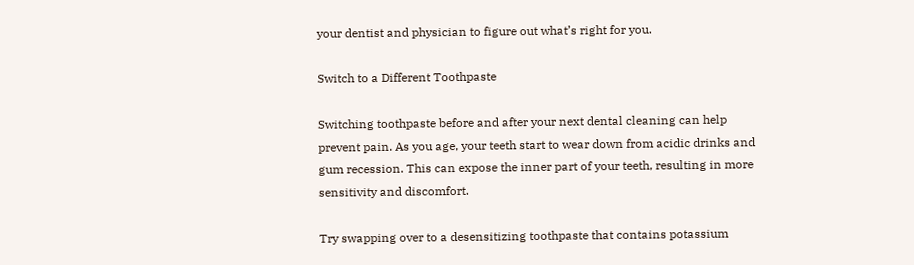your dentist and physician to figure out what’s right for you.

Switch to a Different Toothpaste

Switching toothpaste before and after your next dental cleaning can help prevent pain. As you age, your teeth start to wear down from acidic drinks and gum recession. This can expose the inner part of your teeth, resulting in more sensitivity and discomfort.

Try swapping over to a desensitizing toothpaste that contains potassium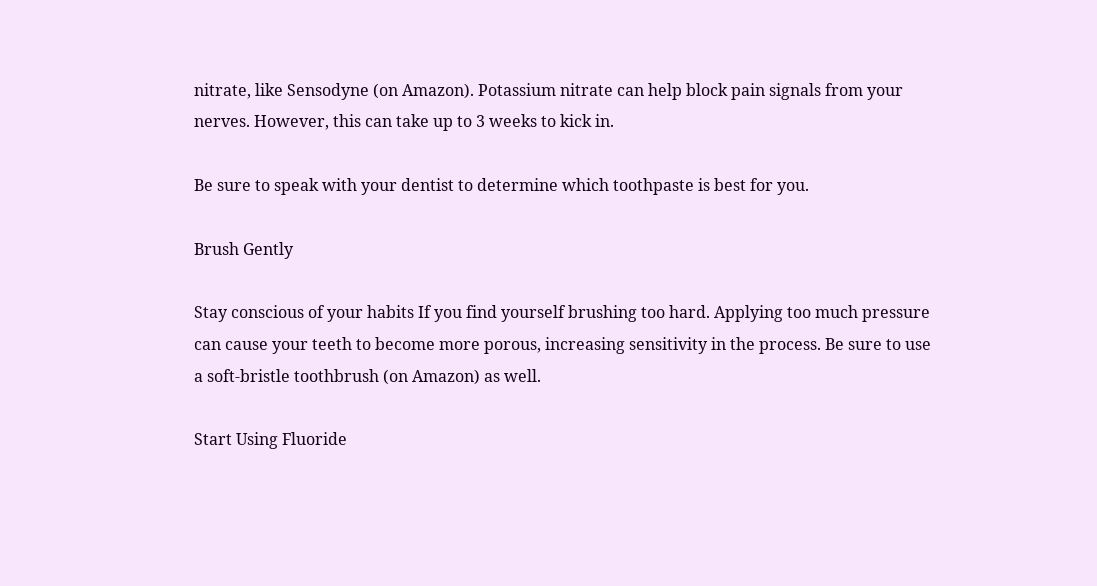nitrate, like Sensodyne (on Amazon). Potassium nitrate can help block pain signals from your nerves. However, this can take up to 3 weeks to kick in.

Be sure to speak with your dentist to determine which toothpaste is best for you.

Brush Gently

Stay conscious of your habits If you find yourself brushing too hard. Applying too much pressure can cause your teeth to become more porous, increasing sensitivity in the process. Be sure to use a soft-bristle toothbrush (on Amazon) as well.

Start Using Fluoride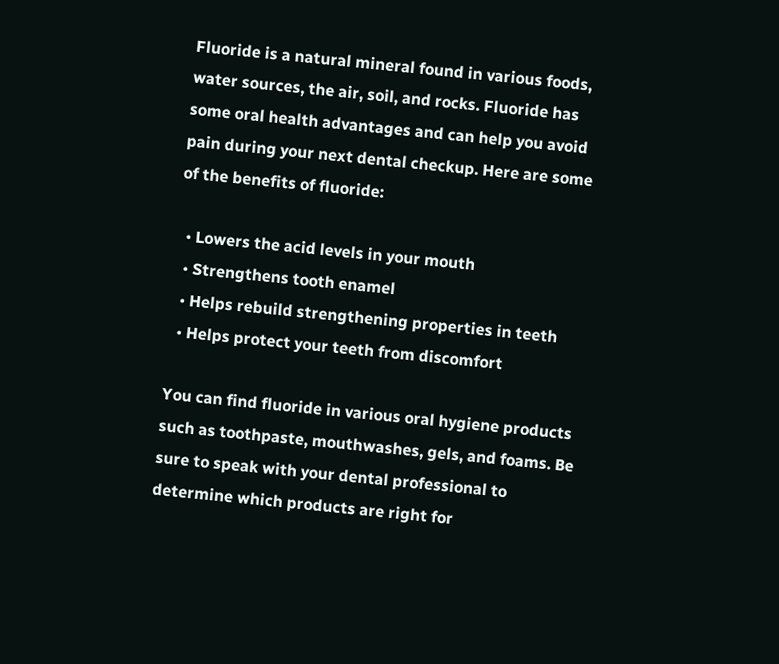Fluoride is a natural mineral found in various foods, water sources, the air, soil, and rocks. Fluoride has some oral health advantages and can help you avoid pain during your next dental checkup. Here are some of the benefits of fluoride:

  • Lowers the acid levels in your mouth
  • Strengthens tooth enamel
  • Helps rebuild strengthening properties in teeth
  • Helps protect your teeth from discomfort

You can find fluoride in various oral hygiene products such as toothpaste, mouthwashes, gels, and foams. Be sure to speak with your dental professional to determine which products are right for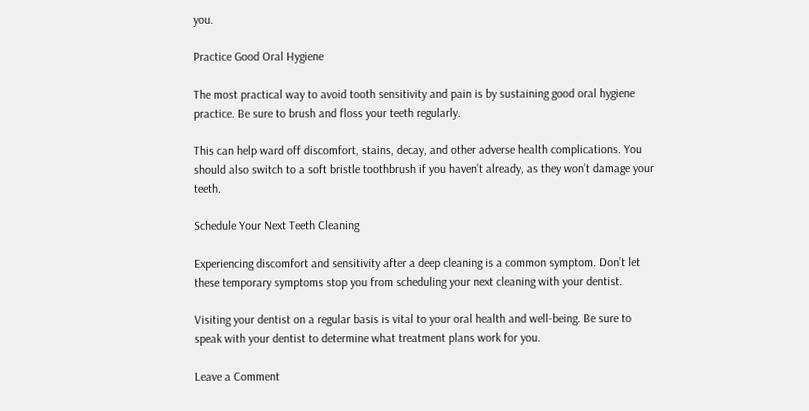you.

Practice Good Oral Hygiene

The most practical way to avoid tooth sensitivity and pain is by sustaining good oral hygiene practice. Be sure to brush and floss your teeth regularly.

This can help ward off discomfort, stains, decay, and other adverse health complications. You should also switch to a soft bristle toothbrush if you haven’t already, as they won’t damage your teeth.

Schedule Your Next Teeth Cleaning

Experiencing discomfort and sensitivity after a deep cleaning is a common symptom. Don’t let these temporary symptoms stop you from scheduling your next cleaning with your dentist.

Visiting your dentist on a regular basis is vital to your oral health and well-being. Be sure to speak with your dentist to determine what treatment plans work for you.

Leave a Comment